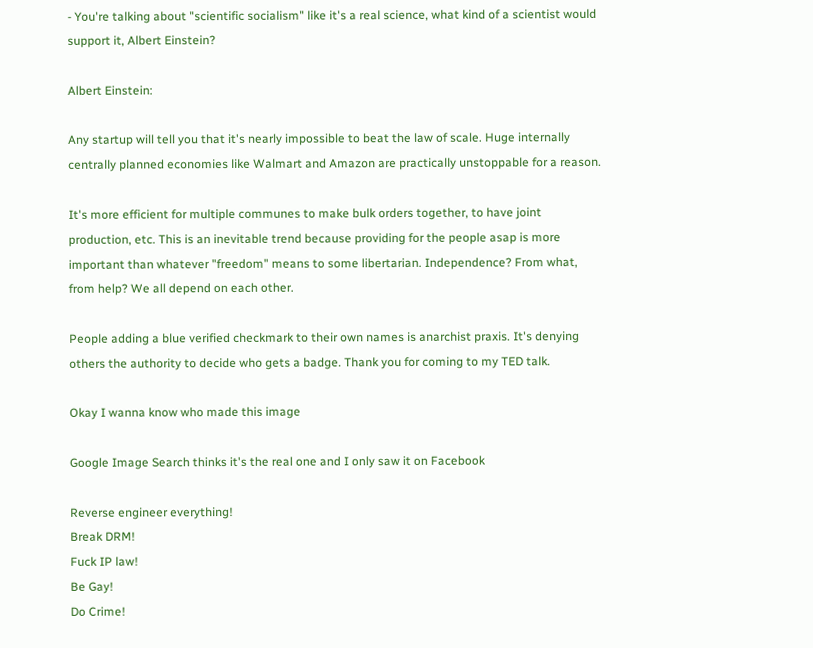- You're talking about "scientific socialism" like it's a real science, what kind of a scientist would support it, Albert Einstein?

Albert Einstein:

Any startup will tell you that it's nearly impossible to beat the law of scale. Huge internally centrally planned economies like Walmart and Amazon are practically unstoppable for a reason.

It's more efficient for multiple communes to make bulk orders together, to have joint production, etc. This is an inevitable trend because providing for the people asap is more important than whatever "freedom" means to some libertarian. Independence? From what, from help? We all depend on each other.

People adding a blue verified checkmark to their own names is anarchist praxis. It's denying others the authority to decide who gets a badge. Thank you for coming to my TED talk.

Okay I wanna know who made this image

Google Image Search thinks it's the real one and I only saw it on Facebook

Reverse engineer everything!
Break DRM!
Fuck IP law!
Be Gay!
Do Crime!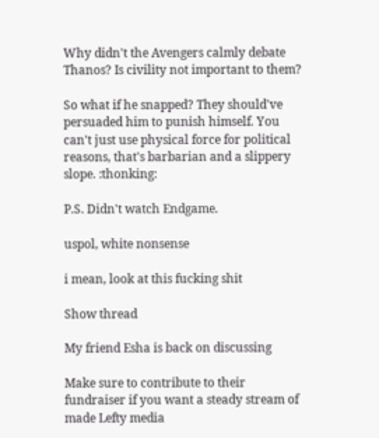Why didn't the Avengers calmly debate Thanos? Is civility not important to them?

So what if he snapped? They should've persuaded him to punish himself. You can't just use physical force for political reasons, that's barbarian and a slippery slope. :thonking:

P.S. Didn't watch Endgame.

uspol, white nonsense

i mean, look at this fucking shit

Show thread

My friend Esha is back on discussing

Make sure to contribute to their fundraiser if you want a steady stream of made Lefty media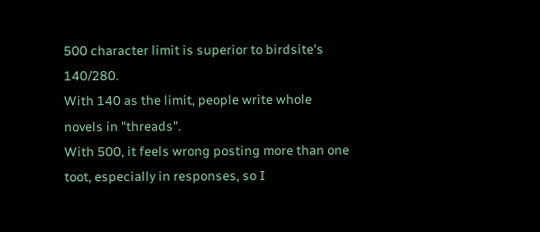500 character limit is superior to birdsite's 140/280.
With 140 as the limit, people write whole novels in "threads".
With 500, it feels wrong posting more than one toot, especially in responses, so I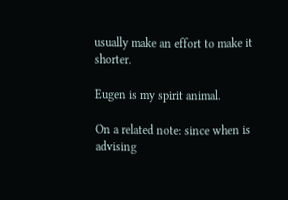usually make an effort to make it shorter.

Eugen is my spirit animal.

On a related note: since when is advising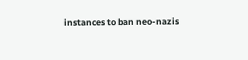instances to ban neo-nazis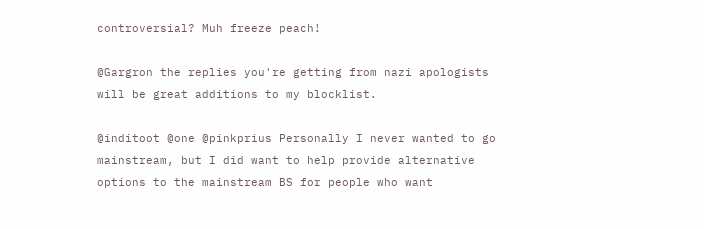controversial? Muh freeze peach!

@Gargron the replies you're getting from nazi apologists will be great additions to my blocklist.

@inditoot @one @pinkprius Personally I never wanted to go mainstream, but I did want to help provide alternative options to the mainstream BS for people who want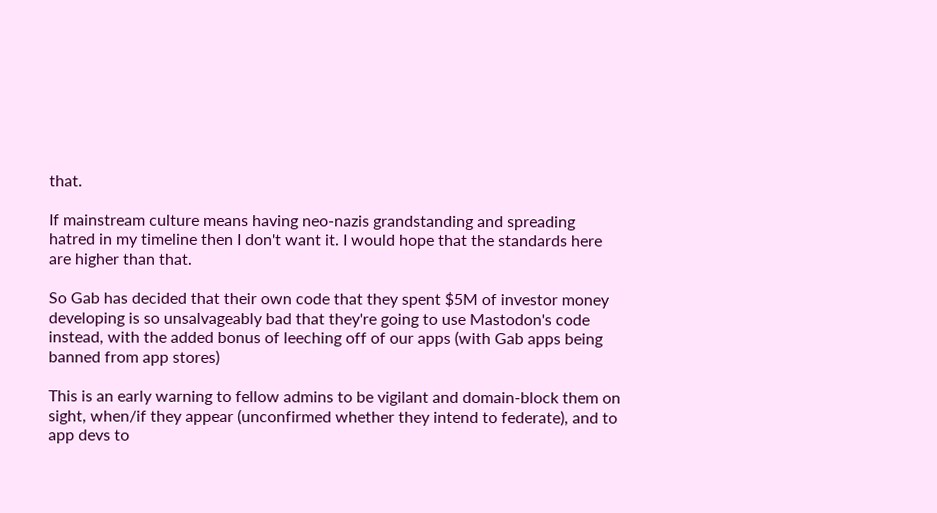that.

If mainstream culture means having neo-nazis grandstanding and spreading hatred in my timeline then I don't want it. I would hope that the standards here are higher than that.

So Gab has decided that their own code that they spent $5M of investor money developing is so unsalvageably bad that they're going to use Mastodon's code instead, with the added bonus of leeching off of our apps (with Gab apps being banned from app stores)

This is an early warning to fellow admins to be vigilant and domain-block them on sight, when/if they appear (unconfirmed whether they intend to federate), and to app devs to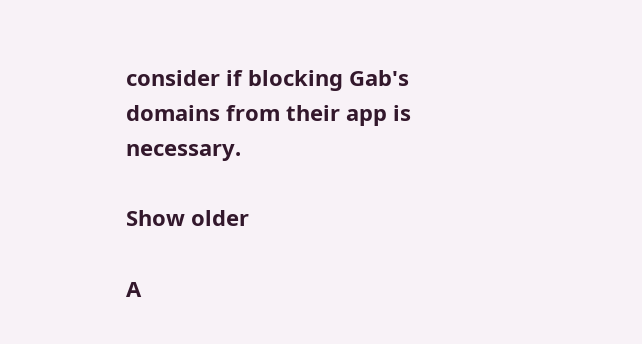consider if blocking Gab's domains from their app is necessary.

Show older

A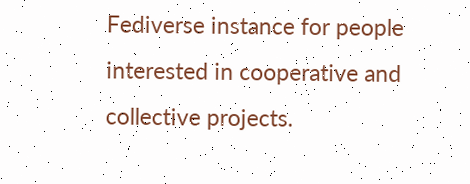Fediverse instance for people interested in cooperative and collective projects.